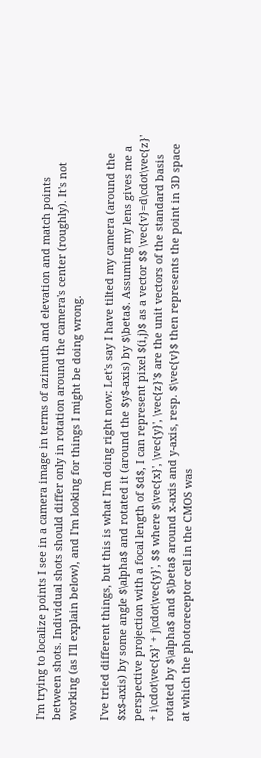I'm trying to localize points I see in a camera image in terms of azimuth and elevation and match points between shots. Individual shots should differ only in rotation around the camera's center (roughly). It's not working (as I'll explain below), and I'm looking for things I might be doing wrong.

I've tried different things, but this is what I'm doing right now: Let's say I have tilted my camera (around the $x$-axis) by some angle $\alpha$ and rotated it (around the $y$-axis) by $\beta$. Assuming my lens gives me a perspective projection with a focal length of $d$, I can represent pixel $(i,j)$ as a vector $$ \vec{v}=d\cdot\vec{z}' + i\cdot\vec{x}' + j\cdot\vec{y}', $$ where $\vec{x}', \vec{y}', \vec{z}'$ are the unit vectors of the standard basis rotated by $\alpha$ and $\beta$ around x-axis and y-axis, resp. $\vec{v}$ then represents the point in 3D space at which the photoreceptor cell in the CMOS was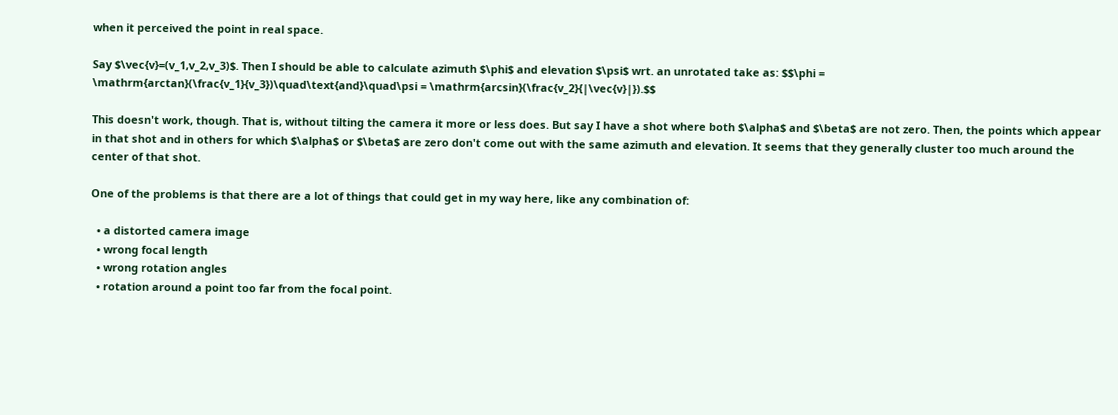when it perceived the point in real space.

Say $\vec{v}=(v_1,v_2,v_3)$. Then I should be able to calculate azimuth $\phi$ and elevation $\psi$ wrt. an unrotated take as: $$\phi = \mathrm{arctan}(\frac{v_1}{v_3})\quad\text{and}\quad\psi = \mathrm{arcsin}(\frac{v_2}{|\vec{v}|}).$$

This doesn't work, though. That is, without tilting the camera it more or less does. But say I have a shot where both $\alpha$ and $\beta$ are not zero. Then, the points which appear in that shot and in others for which $\alpha$ or $\beta$ are zero don't come out with the same azimuth and elevation. It seems that they generally cluster too much around the center of that shot.

One of the problems is that there are a lot of things that could get in my way here, like any combination of:

  • a distorted camera image
  • wrong focal length
  • wrong rotation angles
  • rotation around a point too far from the focal point.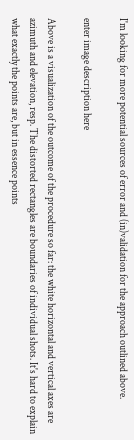I'm looking for more potential sources of error and (in)validation for the approach outlined above.

enter image description here

Above is a visualization of the outcome of the procedure so far: the white horizontal and vertical axes are azimuth and elevation, resp. The distorted rectangles are boundaries of individual shots. It's hard to explain what exactly the points are, but in essence points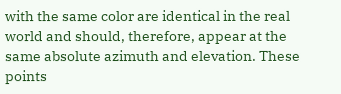with the same color are identical in the real world and should, therefore, appear at the same absolute azimuth and elevation. These points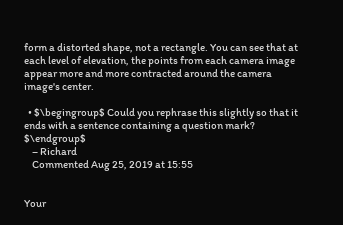form a distorted shape, not a rectangle. You can see that at each level of elevation, the points from each camera image appear more and more contracted around the camera image's center.

  • $\begingroup$ Could you rephrase this slightly so that it ends with a sentence containing a question mark? $\endgroup$
    – Richard
    Commented Aug 25, 2019 at 15:55


Your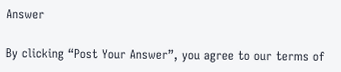Answer

By clicking “Post Your Answer”, you agree to our terms of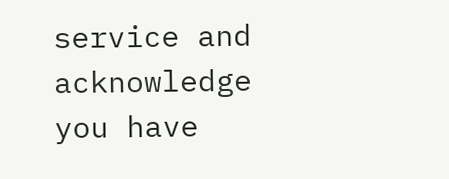service and acknowledge you have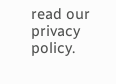read our privacy policy.